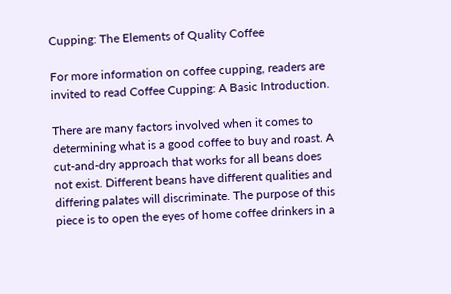Cupping: The Elements of Quality Coffee

For more information on coffee cupping, readers are invited to read Coffee Cupping: A Basic Introduction.

There are many factors involved when it comes to determining what is a good coffee to buy and roast. A cut-and-dry approach that works for all beans does not exist. Different beans have different qualities and differing palates will discriminate. The purpose of this piece is to open the eyes of home coffee drinkers in a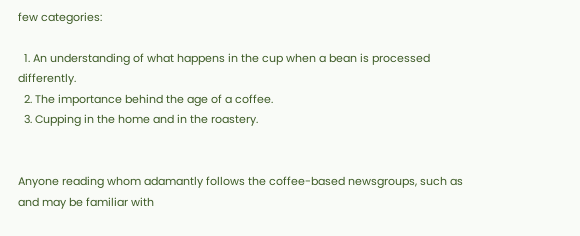few categories:

  1. An understanding of what happens in the cup when a bean is processed differently.
  2. The importance behind the age of a coffee.
  3. Cupping in the home and in the roastery.


Anyone reading whom adamantly follows the coffee-based newsgroups, such as and may be familiar with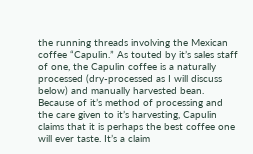the running threads involving the Mexican coffee “Capulin.” As touted by it’s sales staff of one, the Capulin coffee is a naturally processed (dry-processed as I will discuss below) and manually harvested bean. Because of it’s method of processing and the care given to it’s harvesting, Capulin claims that it is perhaps the best coffee one will ever taste. It’s a claim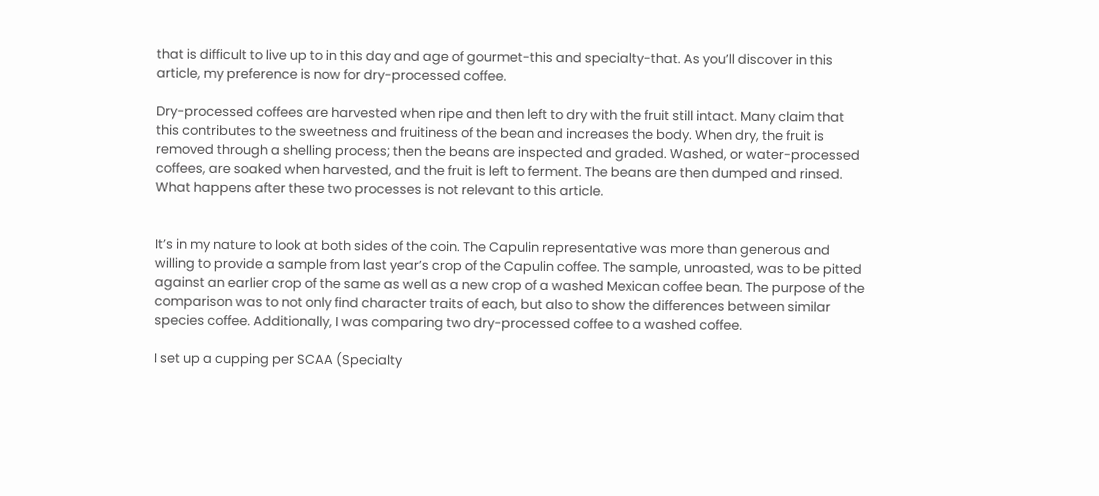that is difficult to live up to in this day and age of gourmet-this and specialty-that. As you’ll discover in this article, my preference is now for dry-processed coffee.

Dry-processed coffees are harvested when ripe and then left to dry with the fruit still intact. Many claim that this contributes to the sweetness and fruitiness of the bean and increases the body. When dry, the fruit is removed through a shelling process; then the beans are inspected and graded. Washed, or water-processed coffees, are soaked when harvested, and the fruit is left to ferment. The beans are then dumped and rinsed. What happens after these two processes is not relevant to this article.


It’s in my nature to look at both sides of the coin. The Capulin representative was more than generous and willing to provide a sample from last year’s crop of the Capulin coffee. The sample, unroasted, was to be pitted against an earlier crop of the same as well as a new crop of a washed Mexican coffee bean. The purpose of the comparison was to not only find character traits of each, but also to show the differences between similar species coffee. Additionally, I was comparing two dry-processed coffee to a washed coffee.

I set up a cupping per SCAA (Specialty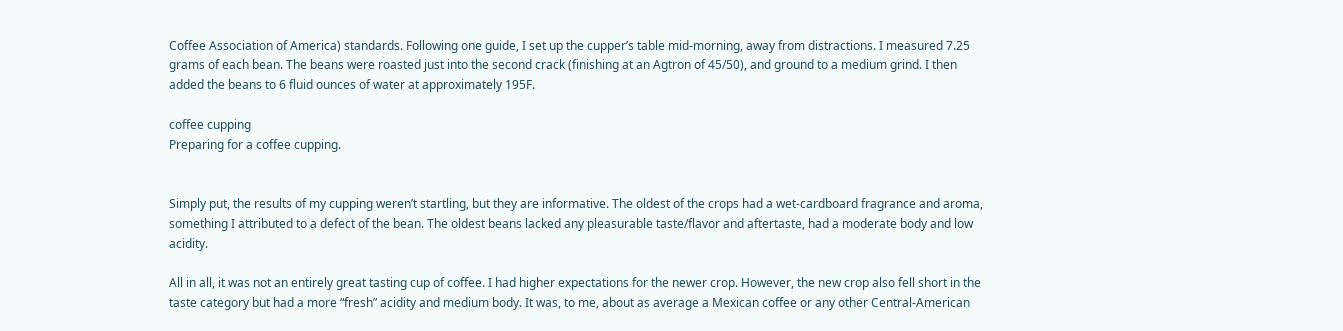Coffee Association of America) standards. Following one guide, I set up the cupper’s table mid-morning, away from distractions. I measured 7.25 grams of each bean. The beans were roasted just into the second crack (finishing at an Agtron of 45/50), and ground to a medium grind. I then added the beans to 6 fluid ounces of water at approximately 195F.

coffee cupping
Preparing for a coffee cupping.


Simply put, the results of my cupping weren’t startling, but they are informative. The oldest of the crops had a wet-cardboard fragrance and aroma, something I attributed to a defect of the bean. The oldest beans lacked any pleasurable taste/flavor and aftertaste, had a moderate body and low acidity.

All in all, it was not an entirely great tasting cup of coffee. I had higher expectations for the newer crop. However, the new crop also fell short in the taste category but had a more “fresh” acidity and medium body. It was, to me, about as average a Mexican coffee or any other Central-American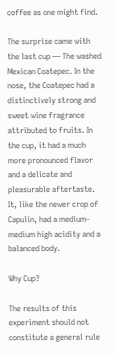coffee as one might find.

The surprise came with the last cup — The washed Mexican Coatepec. In the nose, the Coatepec had a distinctively strong and sweet wine fragrance attributed to fruits. In the cup, it had a much more pronounced flavor and a delicate and pleasurable aftertaste. It, like the newer crop of Capulin, had a medium-medium high acidity and a balanced body.

Why Cup?

The results of this experiment should not constitute a general rule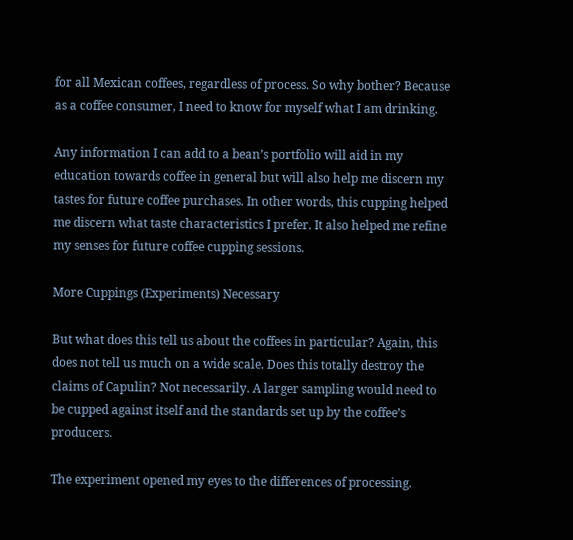for all Mexican coffees, regardless of process. So why bother? Because as a coffee consumer, I need to know for myself what I am drinking.

Any information I can add to a bean’s portfolio will aid in my education towards coffee in general but will also help me discern my tastes for future coffee purchases. In other words, this cupping helped me discern what taste characteristics I prefer. It also helped me refine my senses for future coffee cupping sessions.

More Cuppings (Experiments) Necessary

But what does this tell us about the coffees in particular? Again, this does not tell us much on a wide scale. Does this totally destroy the claims of Capulin? Not necessarily. A larger sampling would need to be cupped against itself and the standards set up by the coffee’s producers.

The experiment opened my eyes to the differences of processing.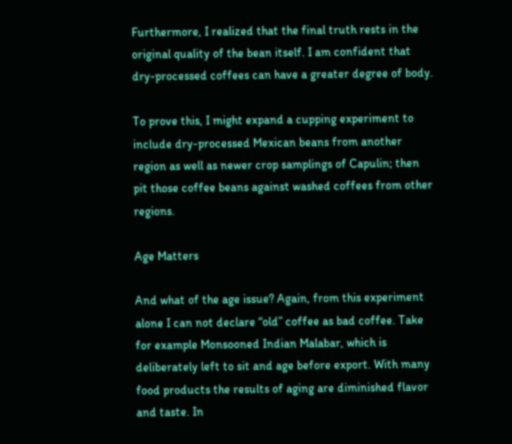Furthermore, I realized that the final truth rests in the original quality of the bean itself. I am confident that dry-processed coffees can have a greater degree of body.

To prove this, I might expand a cupping experiment to include dry-processed Mexican beans from another region as well as newer crop samplings of Capulin; then pit those coffee beans against washed coffees from other regions.

Age Matters

And what of the age issue? Again, from this experiment alone I can not declare “old” coffee as bad coffee. Take for example Monsooned Indian Malabar, which is deliberately left to sit and age before export. With many food products the results of aging are diminished flavor and taste. In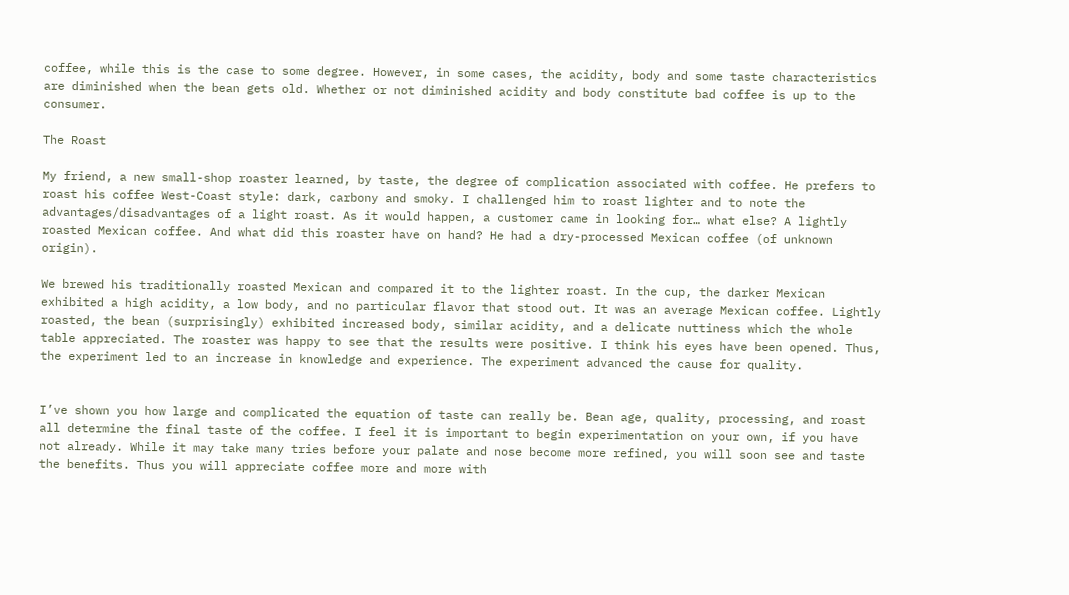coffee, while this is the case to some degree. However, in some cases, the acidity, body and some taste characteristics are diminished when the bean gets old. Whether or not diminished acidity and body constitute bad coffee is up to the consumer.

The Roast

My friend, a new small-shop roaster learned, by taste, the degree of complication associated with coffee. He prefers to roast his coffee West-Coast style: dark, carbony and smoky. I challenged him to roast lighter and to note the advantages/disadvantages of a light roast. As it would happen, a customer came in looking for… what else? A lightly roasted Mexican coffee. And what did this roaster have on hand? He had a dry-processed Mexican coffee (of unknown origin).

We brewed his traditionally roasted Mexican and compared it to the lighter roast. In the cup, the darker Mexican exhibited a high acidity, a low body, and no particular flavor that stood out. It was an average Mexican coffee. Lightly roasted, the bean (surprisingly) exhibited increased body, similar acidity, and a delicate nuttiness which the whole table appreciated. The roaster was happy to see that the results were positive. I think his eyes have been opened. Thus, the experiment led to an increase in knowledge and experience. The experiment advanced the cause for quality.


I’ve shown you how large and complicated the equation of taste can really be. Bean age, quality, processing, and roast all determine the final taste of the coffee. I feel it is important to begin experimentation on your own, if you have not already. While it may take many tries before your palate and nose become more refined, you will soon see and taste the benefits. Thus you will appreciate coffee more and more with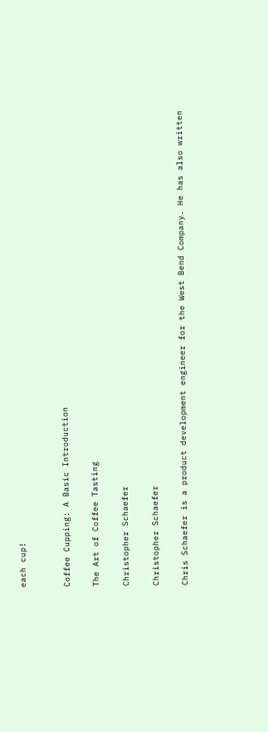each cup!


Coffee Cupping: A Basic Introduction

The Art of Coffee Tasting

Christopher Schaefer

Christopher Schaefer

Chris Schaefer is a product development engineer for the West Bend Company. He has also written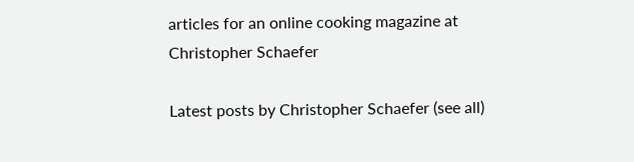articles for an online cooking magazine at
Christopher Schaefer

Latest posts by Christopher Schaefer (see all)